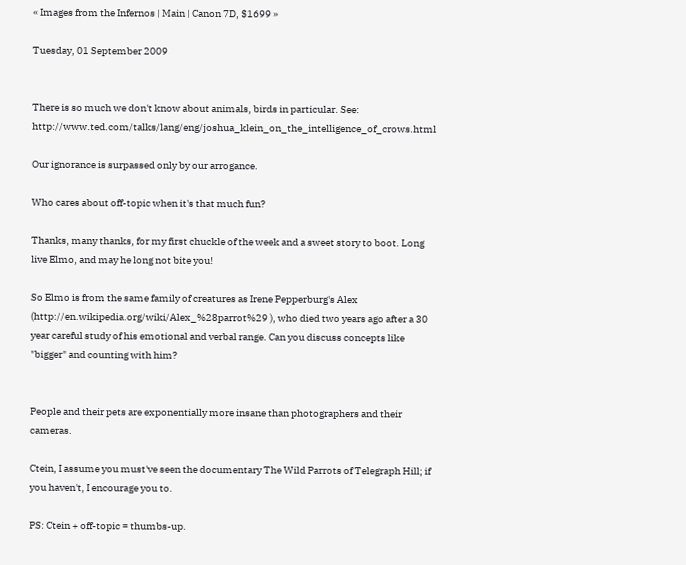« Images from the Infernos | Main | Canon 7D, $1699 »

Tuesday, 01 September 2009


There is so much we don't know about animals, birds in particular. See: http://www.ted.com/talks/lang/eng/joshua_klein_on_the_intelligence_of_crows.html

Our ignorance is surpassed only by our arrogance.

Who cares about off-topic when it's that much fun?

Thanks, many thanks, for my first chuckle of the week and a sweet story to boot. Long live Elmo, and may he long not bite you!

So Elmo is from the same family of creatures as Irene Pepperburg's Alex (http://en.wikipedia.org/wiki/Alex_%28parrot%29 ), who died two years ago after a 30 year careful study of his emotional and verbal range. Can you discuss concepts like "bigger" and counting with him?


People and their pets are exponentially more insane than photographers and their cameras.

Ctein, I assume you must've seen the documentary The Wild Parrots of Telegraph Hill; if you haven't, I encourage you to.

PS: Ctein + off-topic = thumbs-up.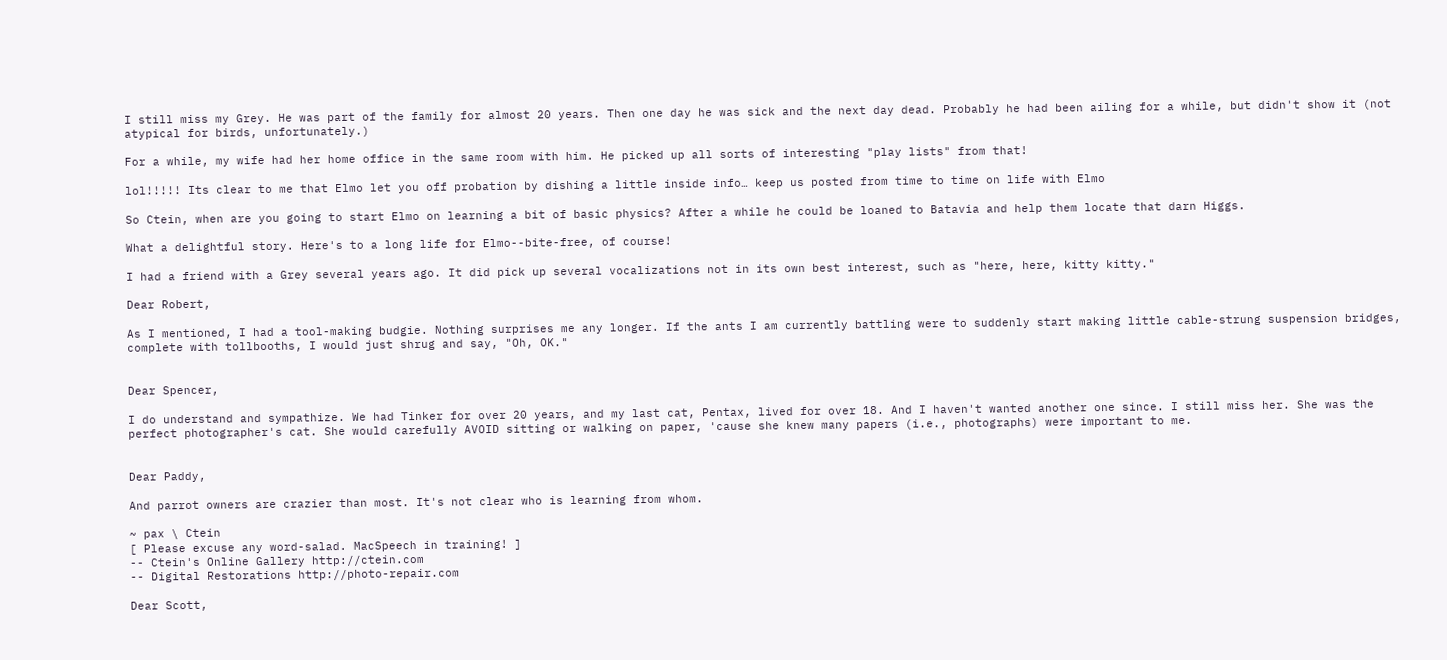I still miss my Grey. He was part of the family for almost 20 years. Then one day he was sick and the next day dead. Probably he had been ailing for a while, but didn't show it (not atypical for birds, unfortunately.)

For a while, my wife had her home office in the same room with him. He picked up all sorts of interesting "play lists" from that!

lol!!!!! Its clear to me that Elmo let you off probation by dishing a little inside info… keep us posted from time to time on life with Elmo

So Ctein, when are you going to start Elmo on learning a bit of basic physics? After a while he could be loaned to Batavia and help them locate that darn Higgs.

What a delightful story. Here's to a long life for Elmo--bite-free, of course!

I had a friend with a Grey several years ago. It did pick up several vocalizations not in its own best interest, such as "here, here, kitty kitty."

Dear Robert,

As I mentioned, I had a tool-making budgie. Nothing surprises me any longer. If the ants I am currently battling were to suddenly start making little cable-strung suspension bridges, complete with tollbooths, I would just shrug and say, "Oh, OK."


Dear Spencer,

I do understand and sympathize. We had Tinker for over 20 years, and my last cat, Pentax, lived for over 18. And I haven't wanted another one since. I still miss her. She was the perfect photographer's cat. She would carefully AVOID sitting or walking on paper, 'cause she knew many papers (i.e., photographs) were important to me.


Dear Paddy,

And parrot owners are crazier than most. It's not clear who is learning from whom.

~ pax \ Ctein
[ Please excuse any word-salad. MacSpeech in training! ]
-- Ctein's Online Gallery http://ctein.com
-- Digital Restorations http://photo-repair.com

Dear Scott,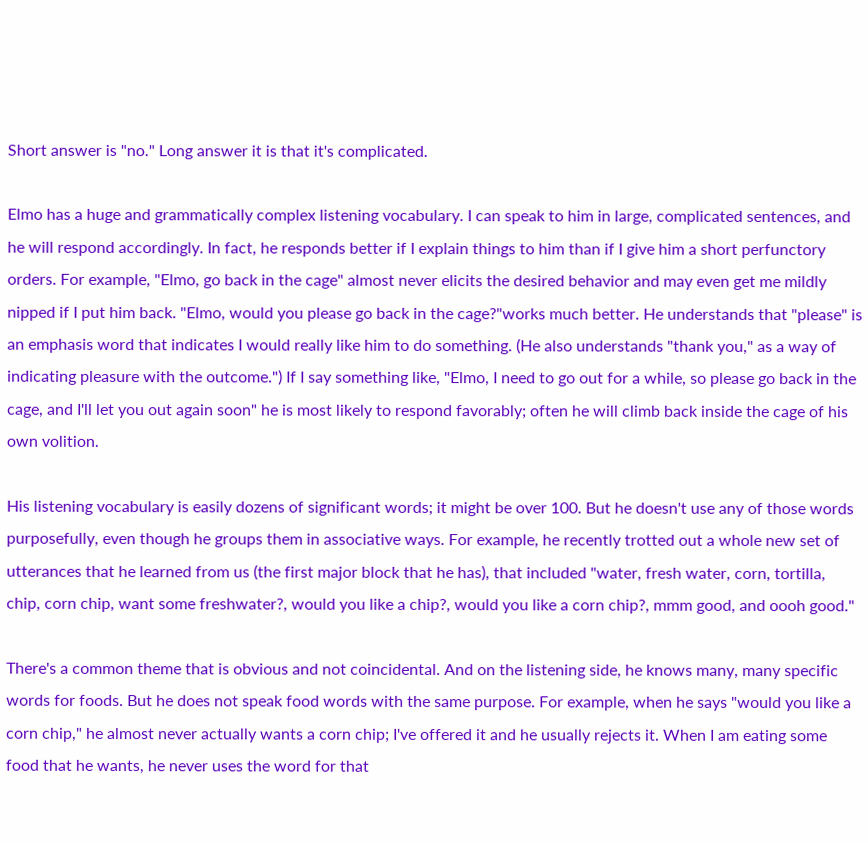Short answer is "no." Long answer it is that it's complicated.

Elmo has a huge and grammatically complex listening vocabulary. I can speak to him in large, complicated sentences, and he will respond accordingly. In fact, he responds better if I explain things to him than if I give him a short perfunctory orders. For example, "Elmo, go back in the cage" almost never elicits the desired behavior and may even get me mildly nipped if I put him back. "Elmo, would you please go back in the cage?"works much better. He understands that "please" is an emphasis word that indicates I would really like him to do something. (He also understands "thank you," as a way of indicating pleasure with the outcome.") If I say something like, "Elmo, I need to go out for a while, so please go back in the cage, and I'll let you out again soon" he is most likely to respond favorably; often he will climb back inside the cage of his own volition.

His listening vocabulary is easily dozens of significant words; it might be over 100. But he doesn't use any of those words purposefully, even though he groups them in associative ways. For example, he recently trotted out a whole new set of utterances that he learned from us (the first major block that he has), that included "water, fresh water, corn, tortilla, chip, corn chip, want some freshwater?, would you like a chip?, would you like a corn chip?, mmm good, and oooh good."

There's a common theme that is obvious and not coincidental. And on the listening side, he knows many, many specific words for foods. But he does not speak food words with the same purpose. For example, when he says "would you like a corn chip," he almost never actually wants a corn chip; I've offered it and he usually rejects it. When I am eating some food that he wants, he never uses the word for that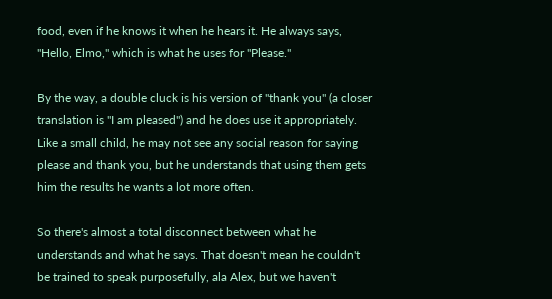food, even if he knows it when he hears it. He always says, "Hello, Elmo," which is what he uses for "Please."

By the way, a double cluck is his version of "thank you" (a closer translation is "I am pleased") and he does use it appropriately. Like a small child, he may not see any social reason for saying please and thank you, but he understands that using them gets him the results he wants a lot more often.

So there's almost a total disconnect between what he understands and what he says. That doesn't mean he couldn't be trained to speak purposefully, ala Alex, but we haven't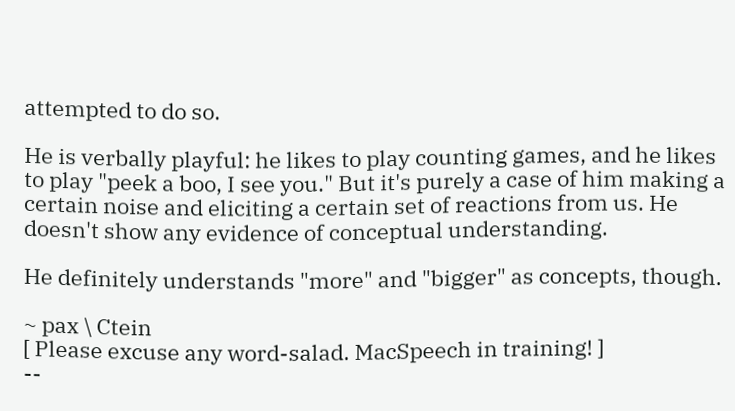attempted to do so.

He is verbally playful: he likes to play counting games, and he likes to play "peek a boo, I see you." But it's purely a case of him making a certain noise and eliciting a certain set of reactions from us. He doesn't show any evidence of conceptual understanding.

He definitely understands "more" and "bigger" as concepts, though.

~ pax \ Ctein
[ Please excuse any word-salad. MacSpeech in training! ]
--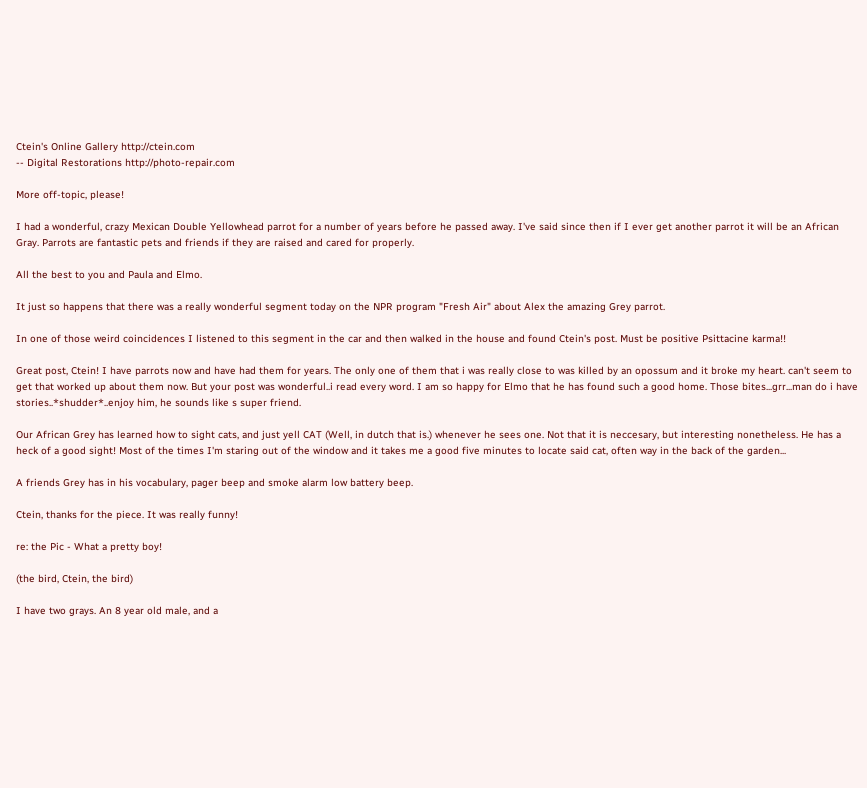Ctein's Online Gallery http://ctein.com
-- Digital Restorations http://photo-repair.com

More off-topic, please!

I had a wonderful, crazy Mexican Double Yellowhead parrot for a number of years before he passed away. I've said since then if I ever get another parrot it will be an African Gray. Parrots are fantastic pets and friends if they are raised and cared for properly.

All the best to you and Paula and Elmo.

It just so happens that there was a really wonderful segment today on the NPR program "Fresh Air" about Alex the amazing Grey parrot.

In one of those weird coincidences I listened to this segment in the car and then walked in the house and found Ctein's post. Must be positive Psittacine karma!!

Great post, Ctein! I have parrots now and have had them for years. The only one of them that i was really close to was killed by an opossum and it broke my heart. can't seem to get that worked up about them now. But your post was wonderful..i read every word. I am so happy for Elmo that he has found such a good home. Those bites...grr...man do i have stories..*shudder*..enjoy him, he sounds like s super friend.

Our African Grey has learned how to sight cats, and just yell CAT (Well, in dutch that is.) whenever he sees one. Not that it is neccesary, but interesting nonetheless. He has a heck of a good sight! Most of the times I'm staring out of the window and it takes me a good five minutes to locate said cat, often way in the back of the garden...

A friends Grey has in his vocabulary, pager beep and smoke alarm low battery beep.

Ctein, thanks for the piece. It was really funny!

re: the Pic - What a pretty boy!

(the bird, Ctein, the bird)

I have two grays. An 8 year old male, and a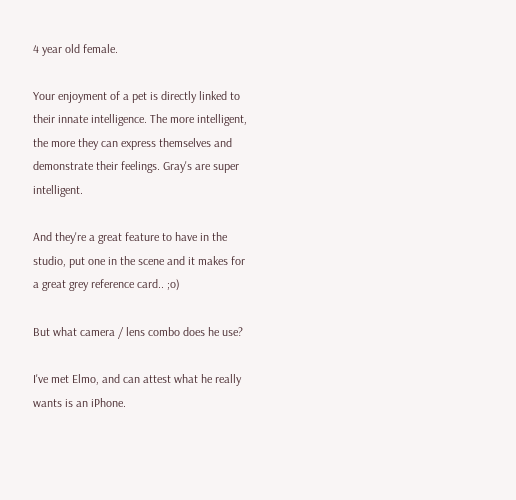4 year old female.

Your enjoyment of a pet is directly linked to their innate intelligence. The more intelligent, the more they can express themselves and demonstrate their feelings. Gray's are super intelligent.

And they're a great feature to have in the studio, put one in the scene and it makes for a great grey reference card.. ;o)

But what camera / lens combo does he use?

I've met Elmo, and can attest what he really wants is an iPhone.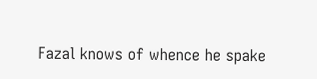Fazal knows of whence he spake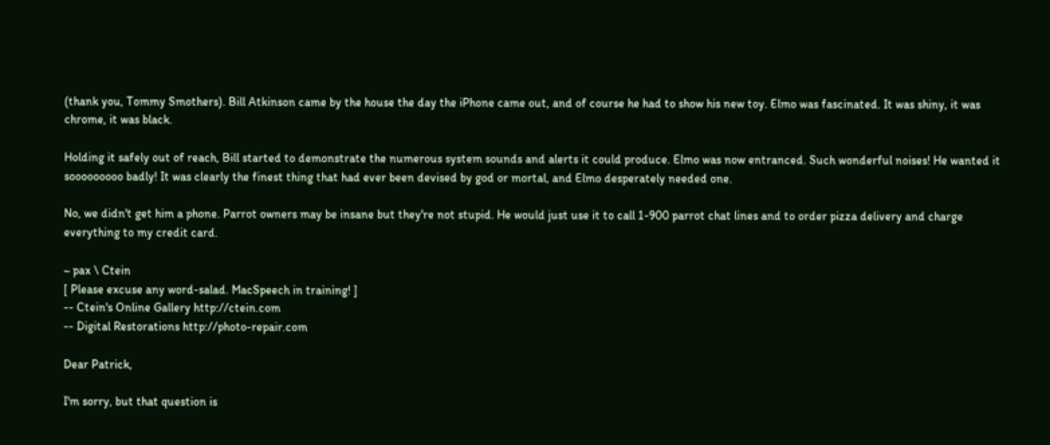(thank you, Tommy Smothers). Bill Atkinson came by the house the day the iPhone came out, and of course he had to show his new toy. Elmo was fascinated. It was shiny, it was chrome, it was black.

Holding it safely out of reach, Bill started to demonstrate the numerous system sounds and alerts it could produce. Elmo was now entranced. Such wonderful noises! He wanted it sooooooooo badly! It was clearly the finest thing that had ever been devised by god or mortal, and Elmo desperately needed one.

No, we didn't get him a phone. Parrot owners may be insane but they're not stupid. He would just use it to call 1-900 parrot chat lines and to order pizza delivery and charge everything to my credit card.

~ pax \ Ctein
[ Please excuse any word-salad. MacSpeech in training! ]
-- Ctein's Online Gallery http://ctein.com
-- Digital Restorations http://photo-repair.com

Dear Patrick,

I'm sorry, but that question is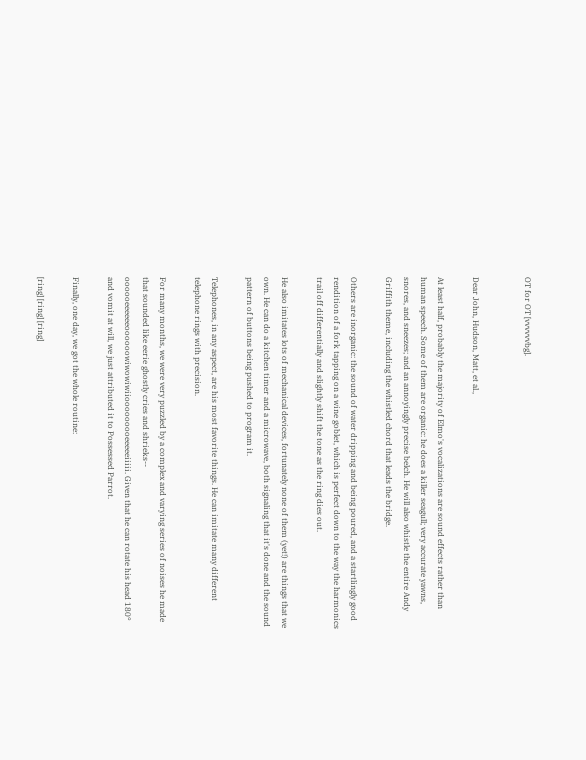OT for OT [vvvvvvbg].


Dear John, Hudson, Matt, et al.,

At least half, probably the majority of Elmo's vocalizations are sound effects rather than human speech. Some of them are organic: he does a killer seagull; very accurate yawns, snores, and sneezes; and an annoyingly precise belch. He will also whistle the entire Andy Griffith theme, including the whistled chord that leads the bridge.

Others are inorganic: the sound of water dripping and being poured, and a startlingly good rendition of a fork tapping on a wine goblet, which is perfect down to the way the harmonics trail off differentially and slightly shift the tone as the ring dies out.

He also imitates lots of mechanical devices, fortunately none of them (yet!) are things that we own. He can do a kitchen timer and a microwave, both signaling that it's done and the sound pattern of buttons being pushed to program it.

Telephones, in any aspect, are his most favorite things. He can imitate many different telephone rings with precision.

For many months, we were very puzzled by a complex and varying series of noises he made that sounded like eerie ghostly cries and shrieks-- oooooeeeeeeoooooowiwowiwiiooooooooeeeeeiiiii. Given that he can rotate his head 180° and vomit at will, we just attributed it to Possessed Parrot.

Finally, one day, we got the whole routine:

[ring] [ring] [ring]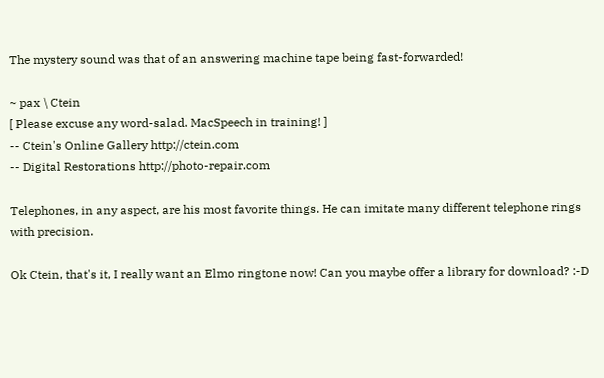The mystery sound was that of an answering machine tape being fast-forwarded!

~ pax \ Ctein
[ Please excuse any word-salad. MacSpeech in training! ]
-- Ctein's Online Gallery http://ctein.com
-- Digital Restorations http://photo-repair.com

Telephones, in any aspect, are his most favorite things. He can imitate many different telephone rings with precision.

Ok Ctein, that's it, I really want an Elmo ringtone now! Can you maybe offer a library for download? :-D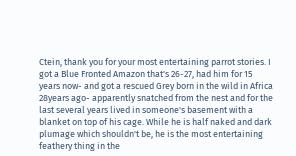Ctein, thank you for your most entertaining parrot stories. I got a Blue Fronted Amazon that's 26-27, had him for 15 years now- and got a rescued Grey born in the wild in Africa 28years ago- apparently snatched from the nest and for the last several years lived in someone's basement with a blanket on top of his cage. While he is half naked and dark plumage which shouldn't be, he is the most entertaining feathery thing in the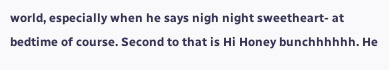world, especially when he says nigh night sweetheart- at bedtime of course. Second to that is Hi Honey bunchhhhhh. He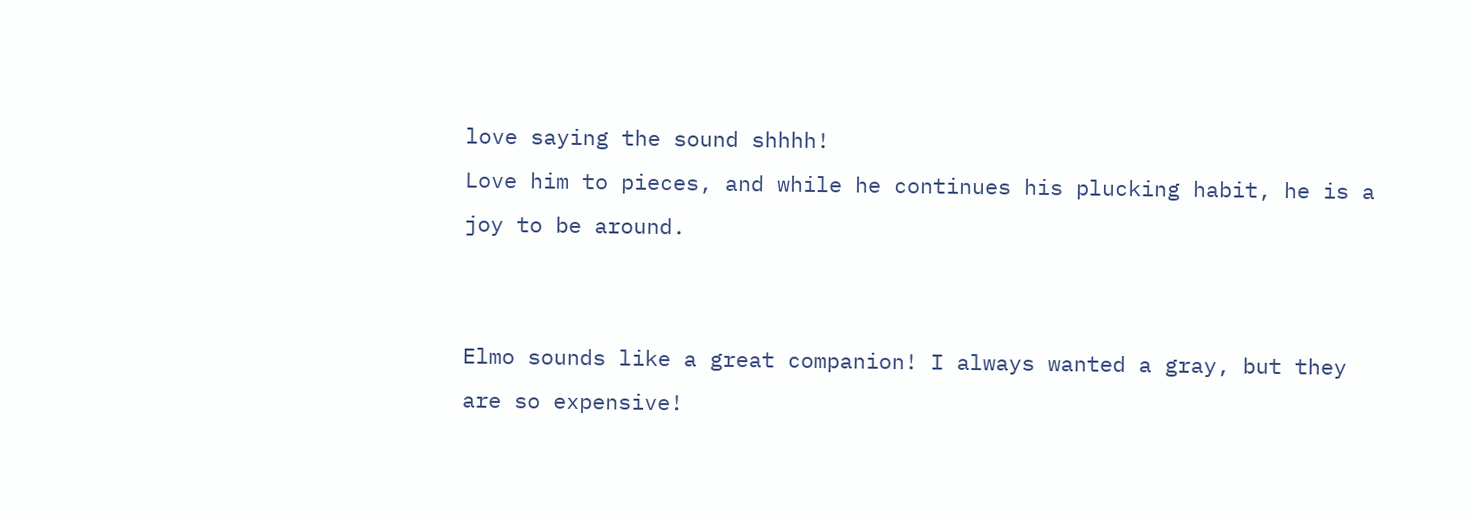love saying the sound shhhh!
Love him to pieces, and while he continues his plucking habit, he is a joy to be around.


Elmo sounds like a great companion! I always wanted a gray, but they are so expensive!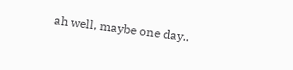ah well, maybe one day..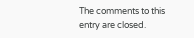The comments to this entry are closed.